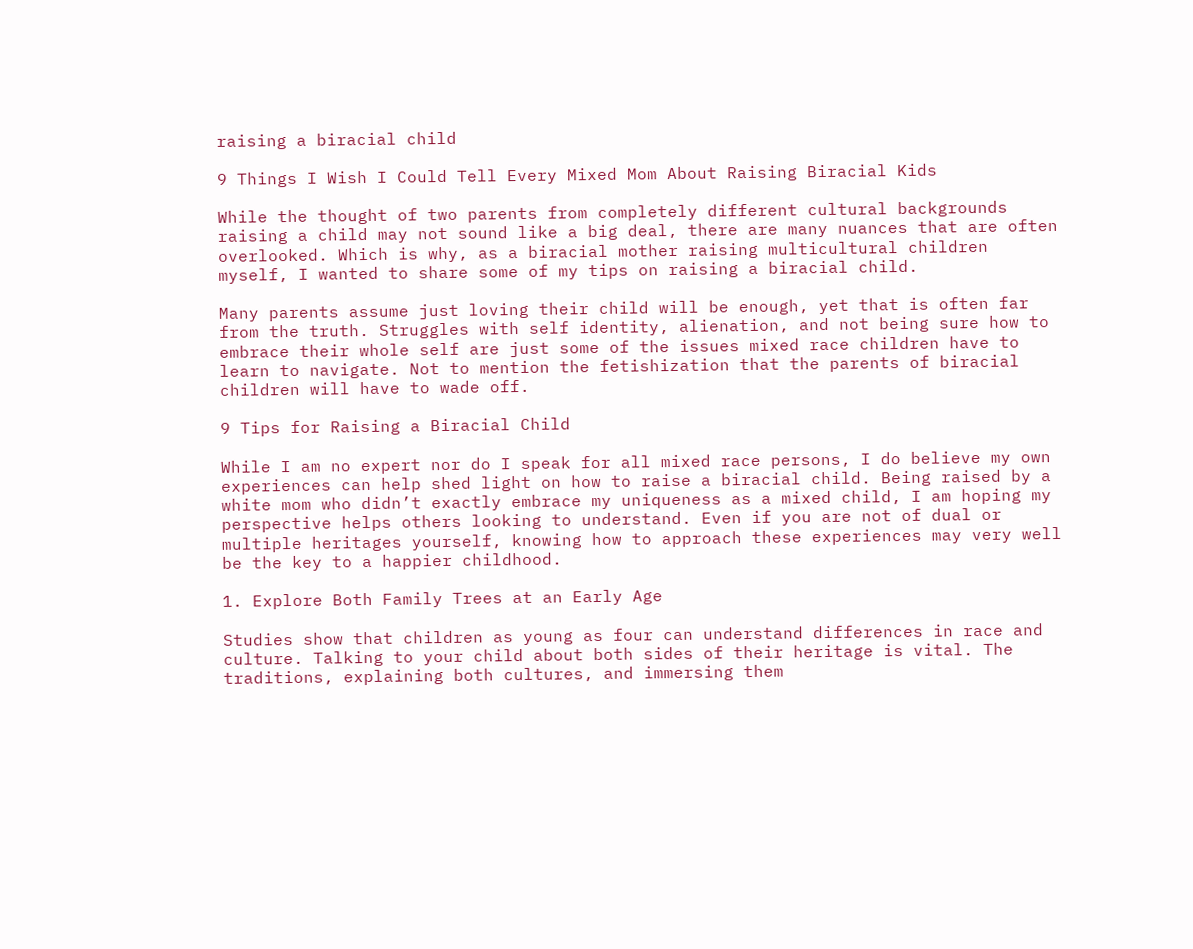raising a biracial child

9 Things I Wish I Could Tell Every Mixed Mom About Raising Biracial Kids

While the thought of two parents from completely different cultural backgrounds raising a child may not sound like a big deal, there are many nuances that are often overlooked. Which is why, as a biracial mother raising multicultural children myself, I wanted to share some of my tips on raising a biracial child.

Many parents assume just loving their child will be enough, yet that is often far from the truth. Struggles with self identity, alienation, and not being sure how to embrace their whole self are just some of the issues mixed race children have to learn to navigate. Not to mention the fetishization that the parents of biracial children will have to wade off.

9 Tips for Raising a Biracial Child

While I am no expert nor do I speak for all mixed race persons, I do believe my own experiences can help shed light on how to raise a biracial child. Being raised by a white mom who didn’t exactly embrace my uniqueness as a mixed child, I am hoping my perspective helps others looking to understand. Even if you are not of dual or multiple heritages yourself, knowing how to approach these experiences may very well be the key to a happier childhood.

1. Explore Both Family Trees at an Early Age

Studies show that children as young as four can understand differences in race and culture. Talking to your child about both sides of their heritage is vital. The traditions, explaining both cultures, and immersing them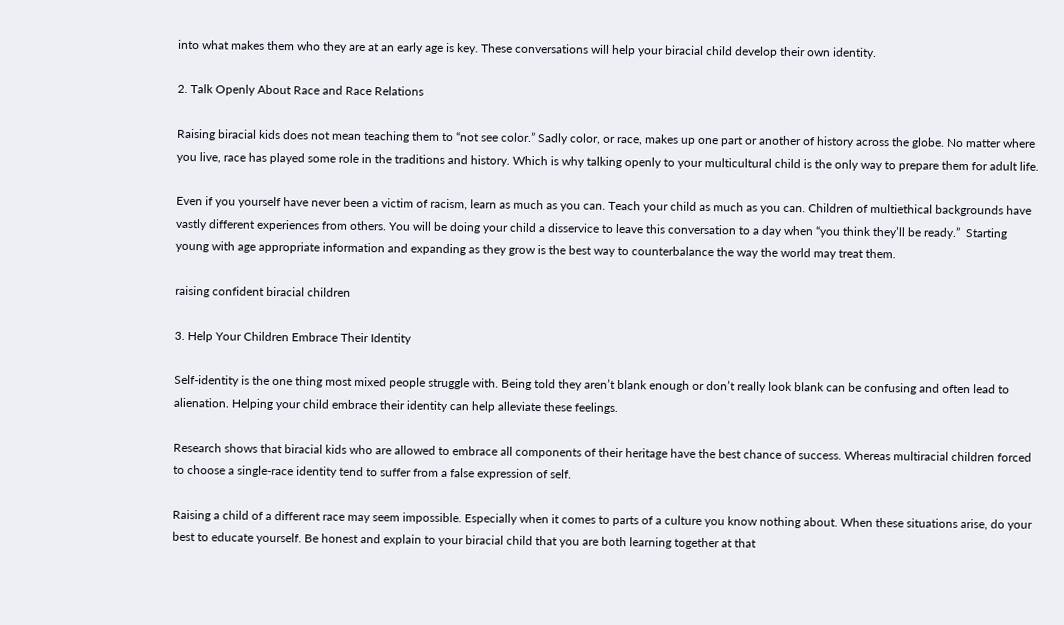into what makes them who they are at an early age is key. These conversations will help your biracial child develop their own identity.

2. Talk Openly About Race and Race Relations

Raising biracial kids does not mean teaching them to “not see color.” Sadly color, or race, makes up one part or another of history across the globe. No matter where you live, race has played some role in the traditions and history. Which is why talking openly to your multicultural child is the only way to prepare them for adult life.

Even if you yourself have never been a victim of racism, learn as much as you can. Teach your child as much as you can. Children of multiethical backgrounds have vastly different experiences from others. You will be doing your child a disservice to leave this conversation to a day when “you think they’ll be ready.”  Starting young with age appropriate information and expanding as they grow is the best way to counterbalance the way the world may treat them.

raising confident biracial children

3. Help Your Children Embrace Their Identity

Self-identity is the one thing most mixed people struggle with. Being told they aren’t blank enough or don’t really look blank can be confusing and often lead to alienation. Helping your child embrace their identity can help alleviate these feelings.

Research shows that biracial kids who are allowed to embrace all components of their heritage have the best chance of success. Whereas multiracial children forced to choose a single-race identity tend to suffer from a false expression of self.

Raising a child of a different race may seem impossible. Especially when it comes to parts of a culture you know nothing about. When these situations arise, do your best to educate yourself. Be honest and explain to your biracial child that you are both learning together at that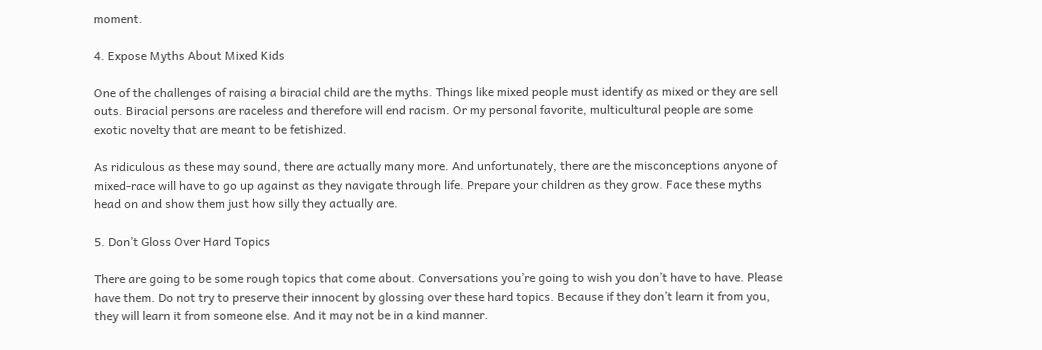moment.

4. Expose Myths About Mixed Kids

One of the challenges of raising a biracial child are the myths. Things like mixed people must identify as mixed or they are sell outs. Biracial persons are raceless and therefore will end racism. Or my personal favorite, multicultural people are some exotic novelty that are meant to be fetishized.

As ridiculous as these may sound, there are actually many more. And unfortunately, there are the misconceptions anyone of mixed-race will have to go up against as they navigate through life. Prepare your children as they grow. Face these myths head on and show them just how silly they actually are.

5. Don’t Gloss Over Hard Topics

There are going to be some rough topics that come about. Conversations you’re going to wish you don’t have to have. Please have them. Do not try to preserve their innocent by glossing over these hard topics. Because if they don’t learn it from you, they will learn it from someone else. And it may not be in a kind manner.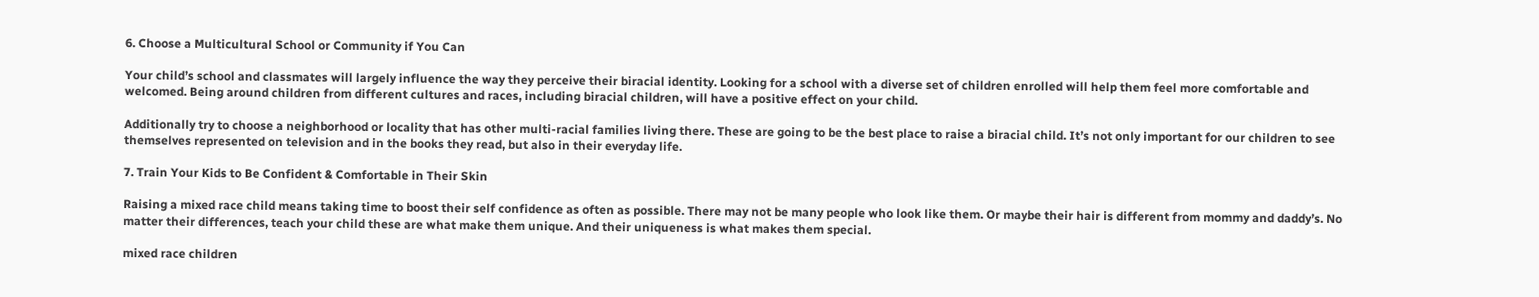6. Choose a Multicultural School or Community if You Can

Your child’s school and classmates will largely influence the way they perceive their biracial identity. Looking for a school with a diverse set of children enrolled will help them feel more comfortable and welcomed. Being around children from different cultures and races, including biracial children, will have a positive effect on your child.

Additionally try to choose a neighborhood or locality that has other multi-racial families living there. These are going to be the best place to raise a biracial child. It’s not only important for our children to see themselves represented on television and in the books they read, but also in their everyday life.

7. Train Your Kids to Be Confident & Comfortable in Their Skin

Raising a mixed race child means taking time to boost their self confidence as often as possible. There may not be many people who look like them. Or maybe their hair is different from mommy and daddy’s. No matter their differences, teach your child these are what make them unique. And their uniqueness is what makes them special.

mixed race children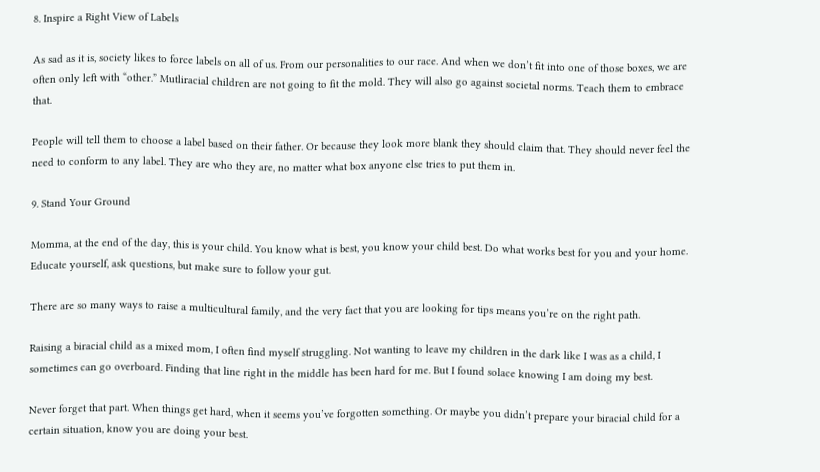8. Inspire a Right View of Labels

As sad as it is, society likes to force labels on all of us. From our personalities to our race. And when we don’t fit into one of those boxes, we are often only left with “other.” Mutliracial children are not going to fit the mold. They will also go against societal norms. Teach them to embrace that.

People will tell them to choose a label based on their father. Or because they look more blank they should claim that. They should never feel the need to conform to any label. They are who they are, no matter what box anyone else tries to put them in.

9. Stand Your Ground

Momma, at the end of the day, this is your child. You know what is best, you know your child best. Do what works best for you and your home. Educate yourself, ask questions, but make sure to follow your gut.

There are so many ways to raise a multicultural family, and the very fact that you are looking for tips means you’re on the right path.

Raising a biracial child as a mixed mom, I often find myself struggling. Not wanting to leave my children in the dark like I was as a child, I sometimes can go overboard. Finding that line right in the middle has been hard for me. But I found solace knowing I am doing my best.

Never forget that part. When things get hard, when it seems you’ve forgotten something. Or maybe you didn’t prepare your biracial child for a certain situation, know you are doing your best.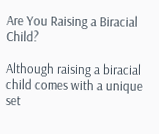Are You Raising a Biracial Child?

Although raising a biracial child comes with a unique set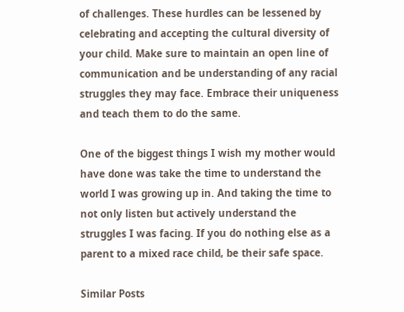of challenges. These hurdles can be lessened by celebrating and accepting the cultural diversity of your child. Make sure to maintain an open line of communication and be understanding of any racial struggles they may face. Embrace their uniqueness and teach them to do the same.

One of the biggest things I wish my mother would have done was take the time to understand the world I was growing up in. And taking the time to not only listen but actively understand the struggles I was facing. If you do nothing else as a parent to a mixed race child, be their safe space.

Similar Posts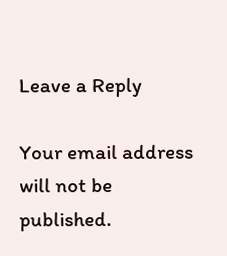Leave a Reply

Your email address will not be published.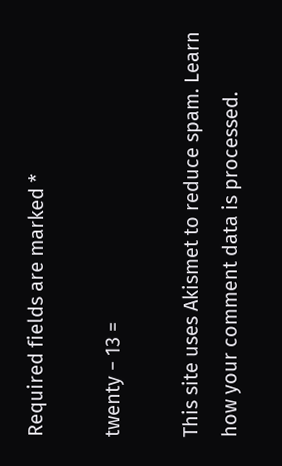Required fields are marked *

twenty − 13 =

This site uses Akismet to reduce spam. Learn how your comment data is processed.